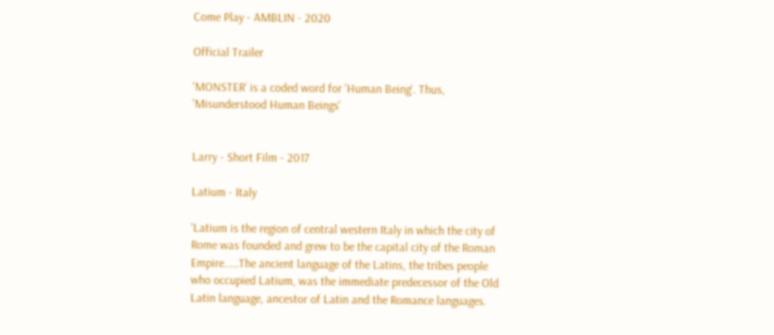Come Play - AMBLIN - 2020

Official Trailer

'MONSTER' is a coded word for 'Human Being'. Thus, 'Misunderstood Human Beings'


Larry - Short Film - 2017

Latium - Italy

'Latium is the region of central western Italy in which the city of Rome was founded and grew to be the capital city of the Roman Empire.....The ancient language of the Latins, the tribes people who occupied Latium, was the immediate predecessor of the Old Latin language, ancestor of Latin and the Romance languages.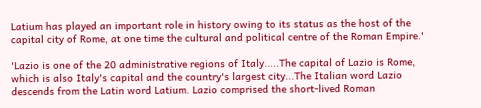Latium has played an important role in history owing to its status as the host of the capital city of Rome, at one time the cultural and political centre of the Roman Empire.'

'Lazio is one of the 20 administrative regions of Italy.....The capital of Lazio is Rome, which is also Italy's capital and the country's largest city...The Italian word Lazio descends from the Latin word Latium. Lazio comprised the short-lived Roman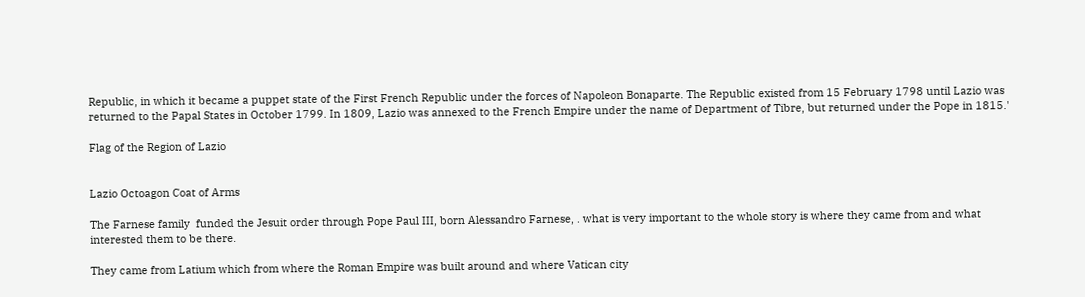Republic, in which it became a puppet state of the First French Republic under the forces of Napoleon Bonaparte. The Republic existed from 15 February 1798 until Lazio was returned to the Papal States in October 1799. In 1809, Lazio was annexed to the French Empire under the name of Department of Tibre, but returned under the Pope in 1815.'

Flag of the Region of Lazio


Lazio Octoagon Coat of Arms

The Farnese family  funded the Jesuit order through Pope Paul III, born Alessandro Farnese, . what is very important to the whole story is where they came from and what interested them to be there.

They came from Latium which from where the Roman Empire was built around and where Vatican city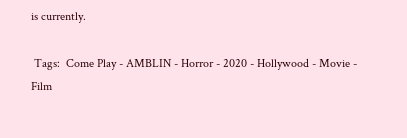is currently.

 Tags:  Come Play - AMBLIN - Horror - 2020 - Hollywood - Movie - Film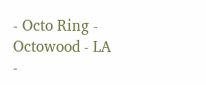- Octo Ring - Octowood - LA -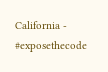California - #exposethecode